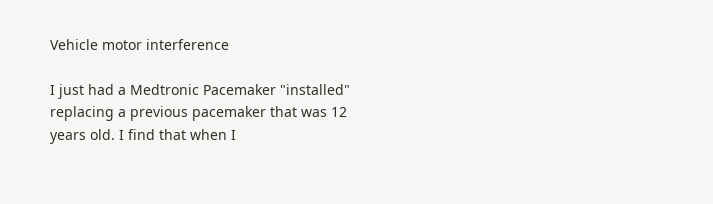Vehicle motor interference

I just had a Medtronic Pacemaker "installed" replacing a previous pacemaker that was 12 years old. I find that when I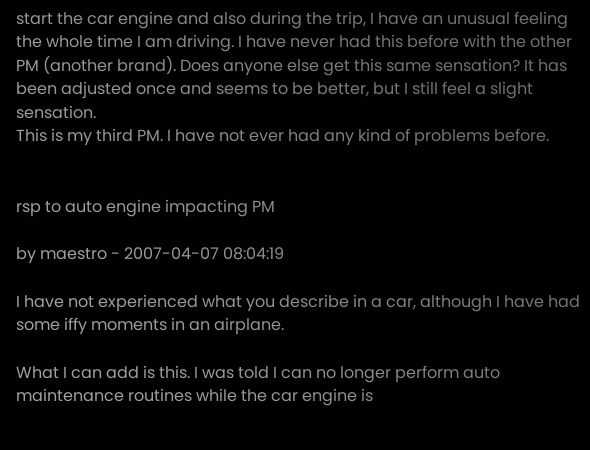start the car engine and also during the trip, I have an unusual feeling the whole time I am driving. I have never had this before with the other PM (another brand). Does anyone else get this same sensation? It has been adjusted once and seems to be better, but I still feel a slight sensation.
This is my third PM. I have not ever had any kind of problems before.


rsp to auto engine impacting PM

by maestro - 2007-04-07 08:04:19

I have not experienced what you describe in a car, although I have had some iffy moments in an airplane.

What I can add is this. I was told I can no longer perform auto maintenance routines while the car engine is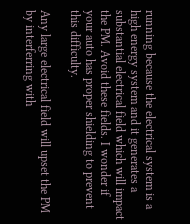running because the electrical system is a high energy system and it generates a substantial electrical field which will impact the PM. Avoid these fields. I wonder if your auto has proper shielding to prevent this difficulty.

Any large electrical field will upset the PM by interferring with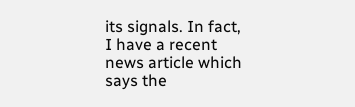its signals. In fact, I have a recent news article which says the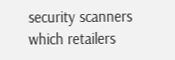security scanners which retailers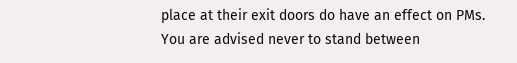place at their exit doors do have an effect on PMs. You are advised never to stand between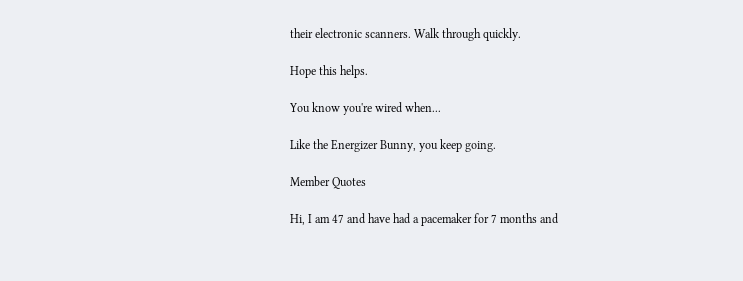their electronic scanners. Walk through quickly.

Hope this helps.

You know you're wired when...

Like the Energizer Bunny, you keep going.

Member Quotes

Hi, I am 47 and have had a pacemaker for 7 months and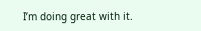I’m doing great with it.